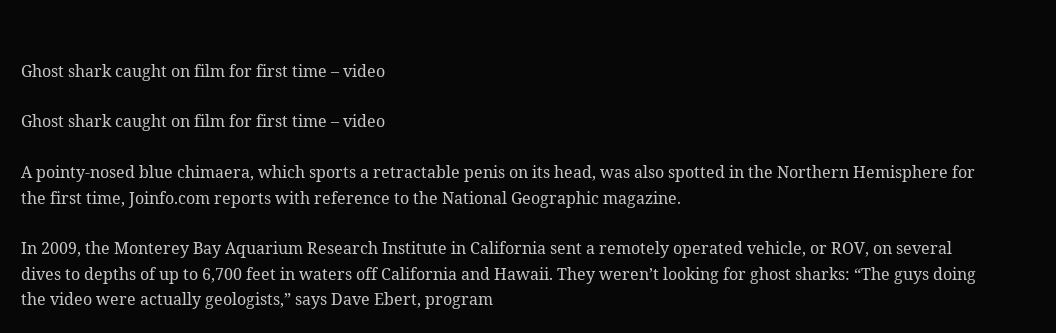Ghost shark caught on film for first time – video

Ghost shark caught on film for first time – video

A pointy-nosed blue chimaera, which sports a retractable penis on its head, was also spotted in the Northern Hemisphere for the first time, Joinfo.com reports with reference to the National Geographic magazine.

In 2009, the Monterey Bay Aquarium Research Institute in California sent a remotely operated vehicle, or ROV, on several dives to depths of up to 6,700 feet in waters off California and Hawaii. They weren’t looking for ghost sharks: “The guys doing the video were actually geologists,” says Dave Ebert, program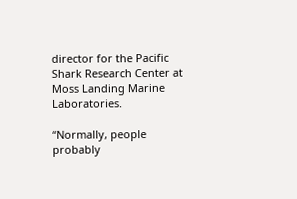director for the Pacific Shark Research Center at Moss Landing Marine Laboratories.

“Normally, people probably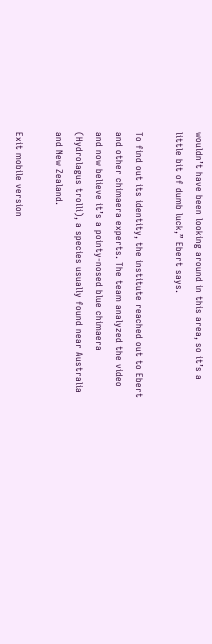wouldn’t have been looking around in this area, so it’s a little bit of dumb luck,” Ebert says.

To find out its identity, the institute reached out to Ebert and other chimaera experts. The team analyzed the video and now believe it’s a pointy-nosed blue chimaera (Hydrolagus trolli), a species usually found near Australia and New Zealand.

Exit mobile version